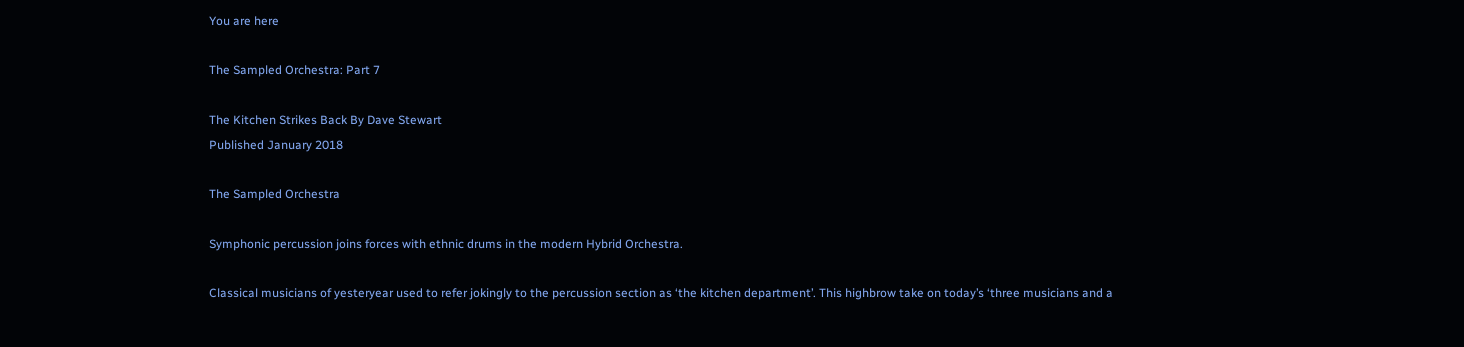You are here

The Sampled Orchestra: Part 7

The Kitchen Strikes Back By Dave Stewart
Published January 2018

The Sampled Orchestra

Symphonic percussion joins forces with ethnic drums in the modern Hybrid Orchestra.

Classical musicians of yesteryear used to refer jokingly to the percussion section as ‘the kitchen department’. This highbrow take on today’s ‘three musicians and a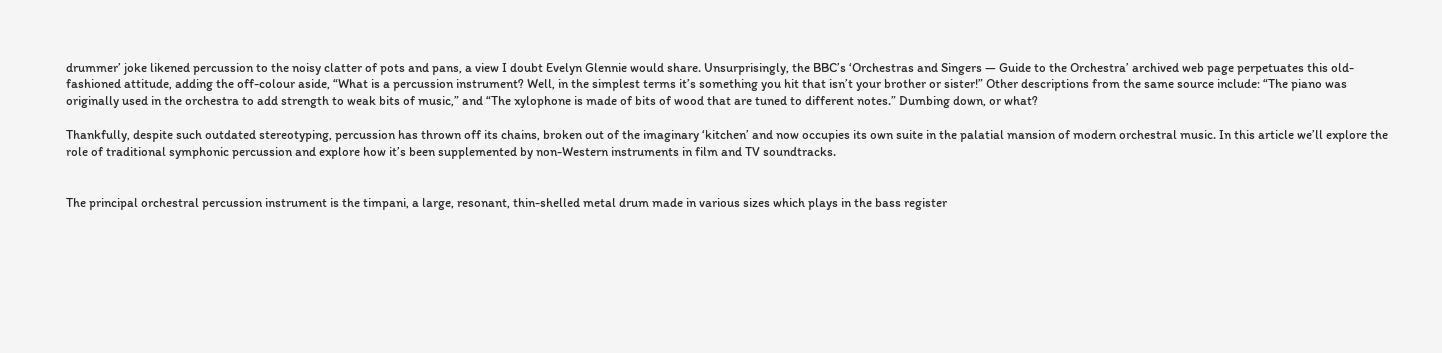drummer’ joke likened percussion to the noisy clatter of pots and pans, a view I doubt Evelyn Glennie would share. Unsurprisingly, the BBC’s ‘Orchestras and Singers — Guide to the Orchestra’ archived web page perpetuates this old-fashioned attitude, adding the off-colour aside, “What is a percussion instrument? Well, in the simplest terms it’s something you hit that isn’t your brother or sister!” Other descriptions from the same source include: “The piano was originally used in the orchestra to add strength to weak bits of music,” and “The xylophone is made of bits of wood that are tuned to different notes.” Dumbing down, or what?

Thankfully, despite such outdated stereotyping, percussion has thrown off its chains, broken out of the imaginary ‘kitchen’ and now occupies its own suite in the palatial mansion of modern orchestral music. In this article we’ll explore the role of traditional symphonic percussion and explore how it’s been supplemented by non-Western instruments in film and TV soundtracks.


The principal orchestral percussion instrument is the timpani, a large, resonant, thin-shelled metal drum made in various sizes which plays in the bass register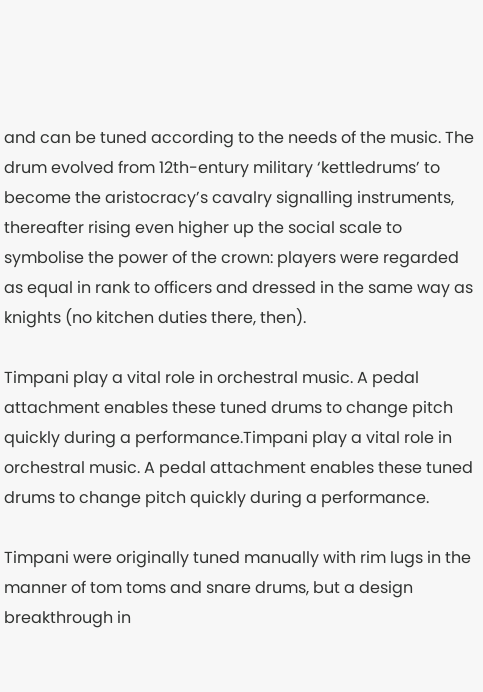and can be tuned according to the needs of the music. The drum evolved from 12th-entury military ‘kettledrums’ to become the aristocracy’s cavalry signalling instruments, thereafter rising even higher up the social scale to symbolise the power of the crown: players were regarded as equal in rank to officers and dressed in the same way as knights (no kitchen duties there, then).

Timpani play a vital role in orchestral music. A pedal attachment enables these tuned drums to change pitch quickly during a performance.Timpani play a vital role in orchestral music. A pedal attachment enables these tuned drums to change pitch quickly during a performance.

Timpani were originally tuned manually with rim lugs in the manner of tom toms and snare drums, but a design breakthrough in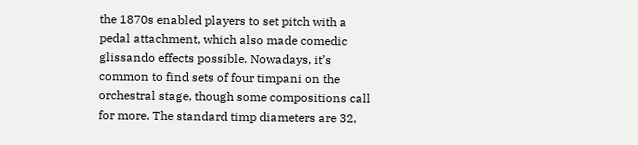the 1870s enabled players to set pitch with a pedal attachment, which also made comedic glissando effects possible. Nowadays, it’s common to find sets of four timpani on the orchestral stage, though some compositions call for more. The standard timp diameters are 32,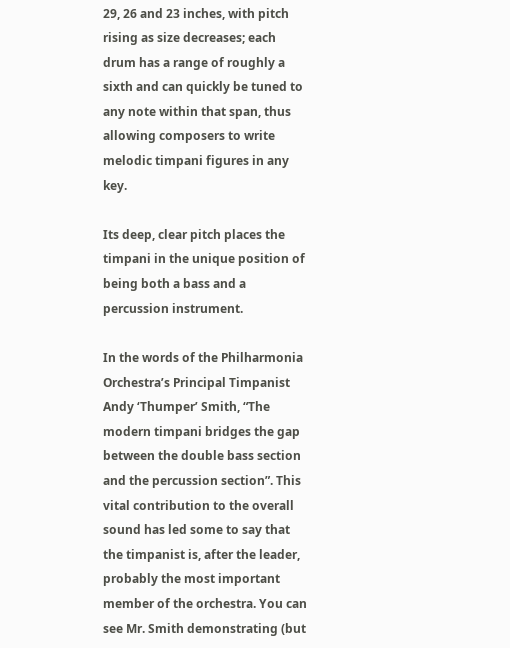29, 26 and 23 inches, with pitch rising as size decreases; each drum has a range of roughly a sixth and can quickly be tuned to any note within that span, thus allowing composers to write melodic timpani figures in any key.

Its deep, clear pitch places the timpani in the unique position of being both a bass and a percussion instrument.

In the words of the Philharmonia Orchestra’s Principal Timpanist Andy ‘Thumper’ Smith, “The modern timpani bridges the gap between the double bass section and the percussion section”. This vital contribution to the overall sound has led some to say that the timpanist is, after the leader, probably the most important member of the orchestra. You can see Mr. Smith demonstrating (but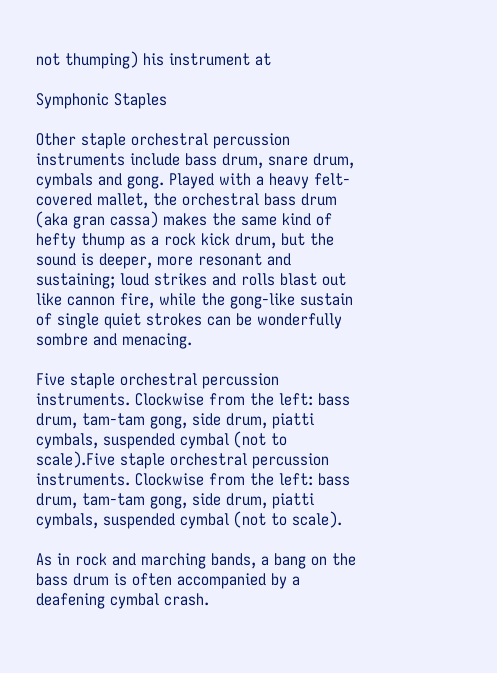not thumping) his instrument at

Symphonic Staples

Other staple orchestral percussion instruments include bass drum, snare drum, cymbals and gong. Played with a heavy felt-covered mallet, the orchestral bass drum (aka gran cassa) makes the same kind of hefty thump as a rock kick drum, but the sound is deeper, more resonant and sustaining; loud strikes and rolls blast out like cannon fire, while the gong-like sustain of single quiet strokes can be wonderfully sombre and menacing.

Five staple orchestral percussion instruments. Clockwise from the left: bass drum, tam-tam gong, side drum, piatti cymbals, suspended cymbal (not to scale).Five staple orchestral percussion instruments. Clockwise from the left: bass drum, tam-tam gong, side drum, piatti cymbals, suspended cymbal (not to scale).

As in rock and marching bands, a bang on the bass drum is often accompanied by a deafening cymbal crash.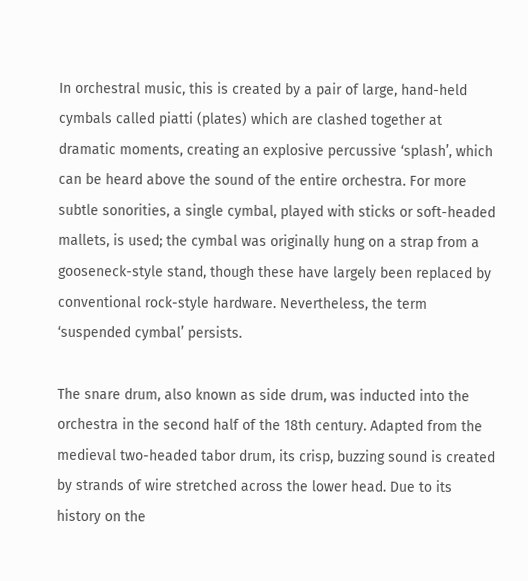In orchestral music, this is created by a pair of large, hand-held cymbals called piatti (plates) which are clashed together at dramatic moments, creating an explosive percussive ‘splash’, which can be heard above the sound of the entire orchestra. For more subtle sonorities, a single cymbal, played with sticks or soft-headed mallets, is used; the cymbal was originally hung on a strap from a gooseneck-style stand, though these have largely been replaced by conventional rock-style hardware. Nevertheless, the term ‘suspended cymbal’ persists.

The snare drum, also known as side drum, was inducted into the orchestra in the second half of the 18th century. Adapted from the medieval two-headed tabor drum, its crisp, buzzing sound is created by strands of wire stretched across the lower head. Due to its history on the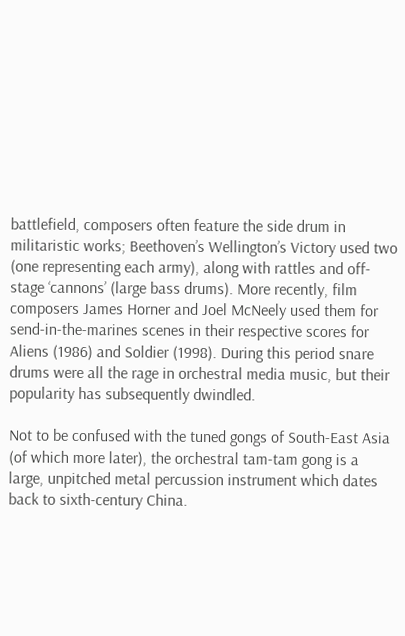battlefield, composers often feature the side drum in militaristic works; Beethoven’s Wellington’s Victory used two (one representing each army), along with rattles and off-stage ‘cannons’ (large bass drums). More recently, film composers James Horner and Joel McNeely used them for send-in-the-marines scenes in their respective scores for Aliens (1986) and Soldier (1998). During this period snare drums were all the rage in orchestral media music, but their popularity has subsequently dwindled.

Not to be confused with the tuned gongs of South-East Asia (of which more later), the orchestral tam-tam gong is a large, unpitched metal percussion instrument which dates back to sixth-century China.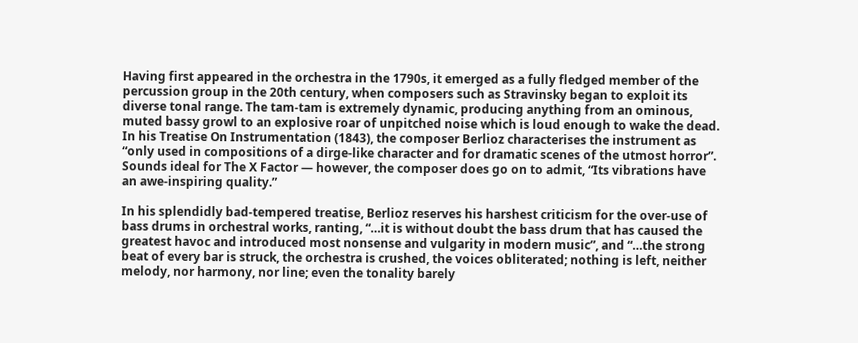Having first appeared in the orchestra in the 1790s, it emerged as a fully fledged member of the percussion group in the 20th century, when composers such as Stravinsky began to exploit its diverse tonal range. The tam-tam is extremely dynamic, producing anything from an ominous, muted bassy growl to an explosive roar of unpitched noise which is loud enough to wake the dead. In his Treatise On Instrumentation (1843), the composer Berlioz characterises the instrument as “only used in compositions of a dirge-like character and for dramatic scenes of the utmost horror”. Sounds ideal for The X Factor — however, the composer does go on to admit, “Its vibrations have an awe-inspiring quality.”

In his splendidly bad-tempered treatise, Berlioz reserves his harshest criticism for the over-use of bass drums in orchestral works, ranting, “…it is without doubt the bass drum that has caused the greatest havoc and introduced most nonsense and vulgarity in modern music”, and “…the strong beat of every bar is struck, the orchestra is crushed, the voices obliterated; nothing is left, neither melody, nor harmony, nor line; even the tonality barely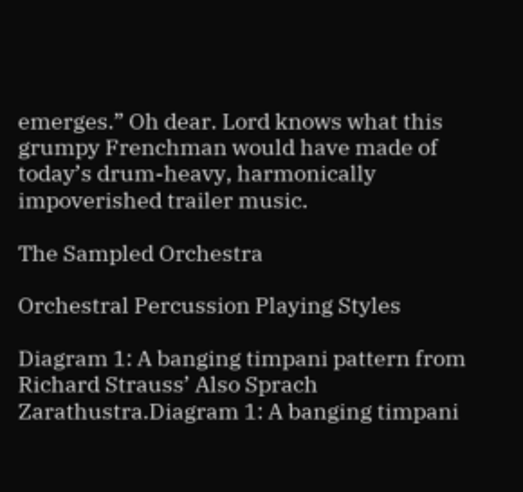emerges.” Oh dear. Lord knows what this grumpy Frenchman would have made of today’s drum-heavy, harmonically impoverished trailer music.

The Sampled Orchestra

Orchestral Percussion Playing Styles

Diagram 1: A banging timpani pattern from Richard Strauss’ Also Sprach Zarathustra.Diagram 1: A banging timpani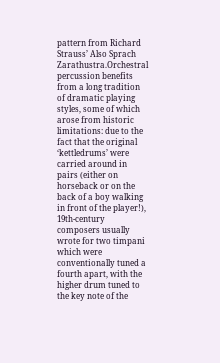pattern from Richard Strauss’ Also Sprach Zarathustra.Orchestral percussion benefits from a long tradition of dramatic playing styles, some of which arose from historic limitations: due to the fact that the original ‘kettledrums’ were carried around in pairs (either on horseback or on the back of a boy walking in front of the player!), 19th-century composers usually wrote for two timpani which were conventionally tuned a fourth apart, with the higher drum tuned to the key note of the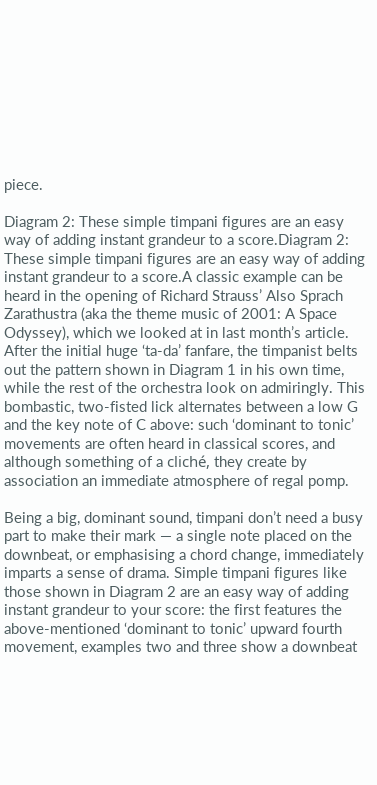piece.

Diagram 2: These simple timpani figures are an easy way of adding instant grandeur to a score.Diagram 2: These simple timpani figures are an easy way of adding instant grandeur to a score.A classic example can be heard in the opening of Richard Strauss’ Also Sprach Zarathustra (aka the theme music of 2001: A Space Odyssey), which we looked at in last month’s article. After the initial huge ‘ta-da’ fanfare, the timpanist belts out the pattern shown in Diagram 1 in his own time, while the rest of the orchestra look on admiringly. This bombastic, two-fisted lick alternates between a low G and the key note of C above: such ‘dominant to tonic’ movements are often heard in classical scores, and although something of a cliché, they create by association an immediate atmosphere of regal pomp.

Being a big, dominant sound, timpani don’t need a busy part to make their mark — a single note placed on the downbeat, or emphasising a chord change, immediately imparts a sense of drama. Simple timpani figures like those shown in Diagram 2 are an easy way of adding instant grandeur to your score: the first features the above-mentioned ‘dominant to tonic’ upward fourth movement, examples two and three show a downbeat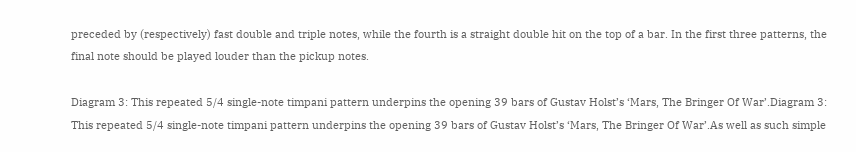preceded by (respectively) fast double and triple notes, while the fourth is a straight double hit on the top of a bar. In the first three patterns, the final note should be played louder than the pickup notes.

Diagram 3: This repeated 5/4 single-note timpani pattern underpins the opening 39 bars of Gustav Holst’s ‘Mars, The Bringer Of War’.Diagram 3: This repeated 5/4 single-note timpani pattern underpins the opening 39 bars of Gustav Holst’s ‘Mars, The Bringer Of War’.As well as such simple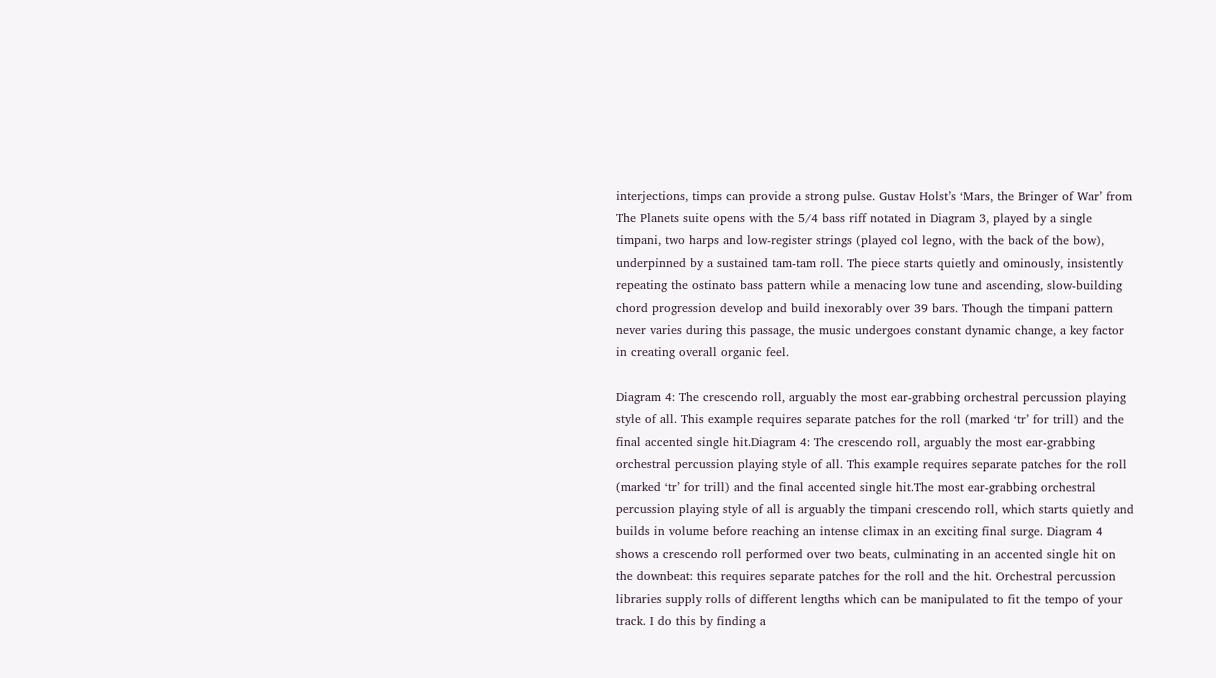interjections, timps can provide a strong pulse. Gustav Holst’s ‘Mars, the Bringer of War’ from The Planets suite opens with the 5/4 bass riff notated in Diagram 3, played by a single timpani, two harps and low-register strings (played col legno, with the back of the bow), underpinned by a sustained tam-tam roll. The piece starts quietly and ominously, insistently repeating the ostinato bass pattern while a menacing low tune and ascending, slow-building chord progression develop and build inexorably over 39 bars. Though the timpani pattern never varies during this passage, the music undergoes constant dynamic change, a key factor in creating overall organic feel.

Diagram 4: The crescendo roll, arguably the most ear-grabbing orchestral percussion playing style of all. This example requires separate patches for the roll (marked ‘tr’ for trill) and the final accented single hit.Diagram 4: The crescendo roll, arguably the most ear-grabbing orchestral percussion playing style of all. This example requires separate patches for the roll (marked ‘tr’ for trill) and the final accented single hit.The most ear-grabbing orchestral percussion playing style of all is arguably the timpani crescendo roll, which starts quietly and builds in volume before reaching an intense climax in an exciting final surge. Diagram 4 shows a crescendo roll performed over two beats, culminating in an accented single hit on the downbeat: this requires separate patches for the roll and the hit. Orchestral percussion libraries supply rolls of different lengths which can be manipulated to fit the tempo of your track. I do this by finding a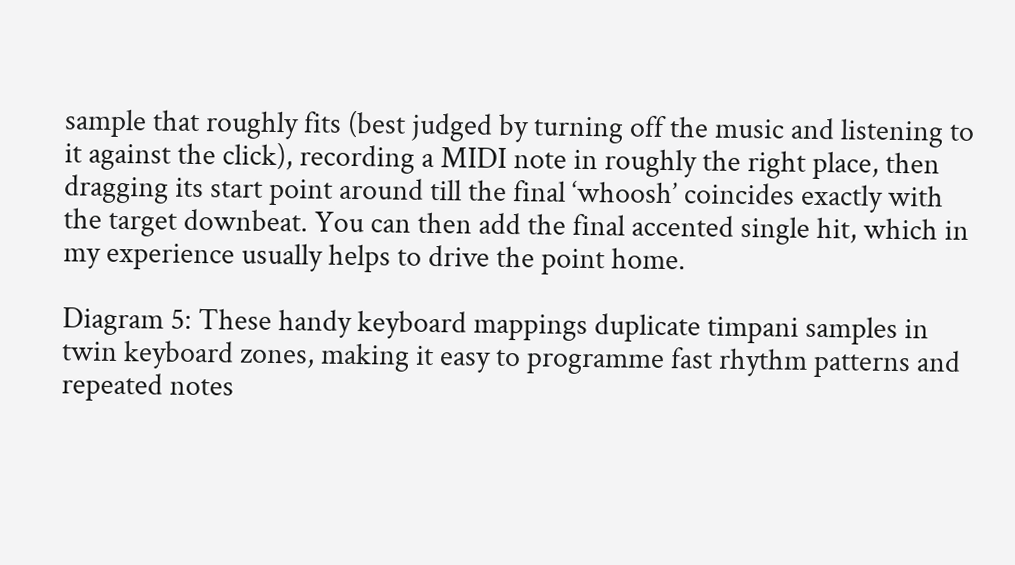sample that roughly fits (best judged by turning off the music and listening to it against the click), recording a MIDI note in roughly the right place, then dragging its start point around till the final ‘whoosh’ coincides exactly with the target downbeat. You can then add the final accented single hit, which in my experience usually helps to drive the point home.

Diagram 5: These handy keyboard mappings duplicate timpani samples in twin keyboard zones, making it easy to programme fast rhythm patterns and repeated notes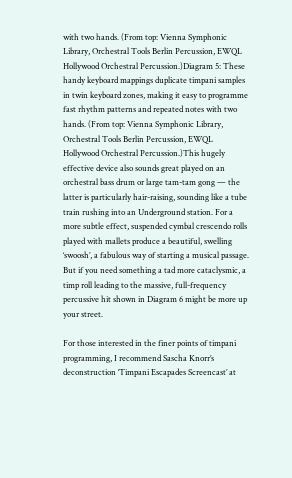with two hands. (From top: Vienna Symphonic Library, Orchestral Tools Berlin Percussion, EWQL Hollywood Orchestral Percussion.)Diagram 5: These handy keyboard mappings duplicate timpani samples in twin keyboard zones, making it easy to programme fast rhythm patterns and repeated notes with two hands. (From top: Vienna Symphonic Library, Orchestral Tools Berlin Percussion, EWQL Hollywood Orchestral Percussion.)This hugely effective device also sounds great played on an orchestral bass drum or large tam-tam gong — the latter is particularly hair-raising, sounding like a tube train rushing into an Underground station. For a more subtle effect, suspended cymbal crescendo rolls played with mallets produce a beautiful, swelling ‘swoosh’, a fabulous way of starting a musical passage. But if you need something a tad more cataclysmic, a timp roll leading to the massive, full-frequency percussive hit shown in Diagram 6 might be more up your street.

For those interested in the finer points of timpani programming, I recommend Sascha Knorr’s deconstruction ‘Timpani Escapades Screencast’ at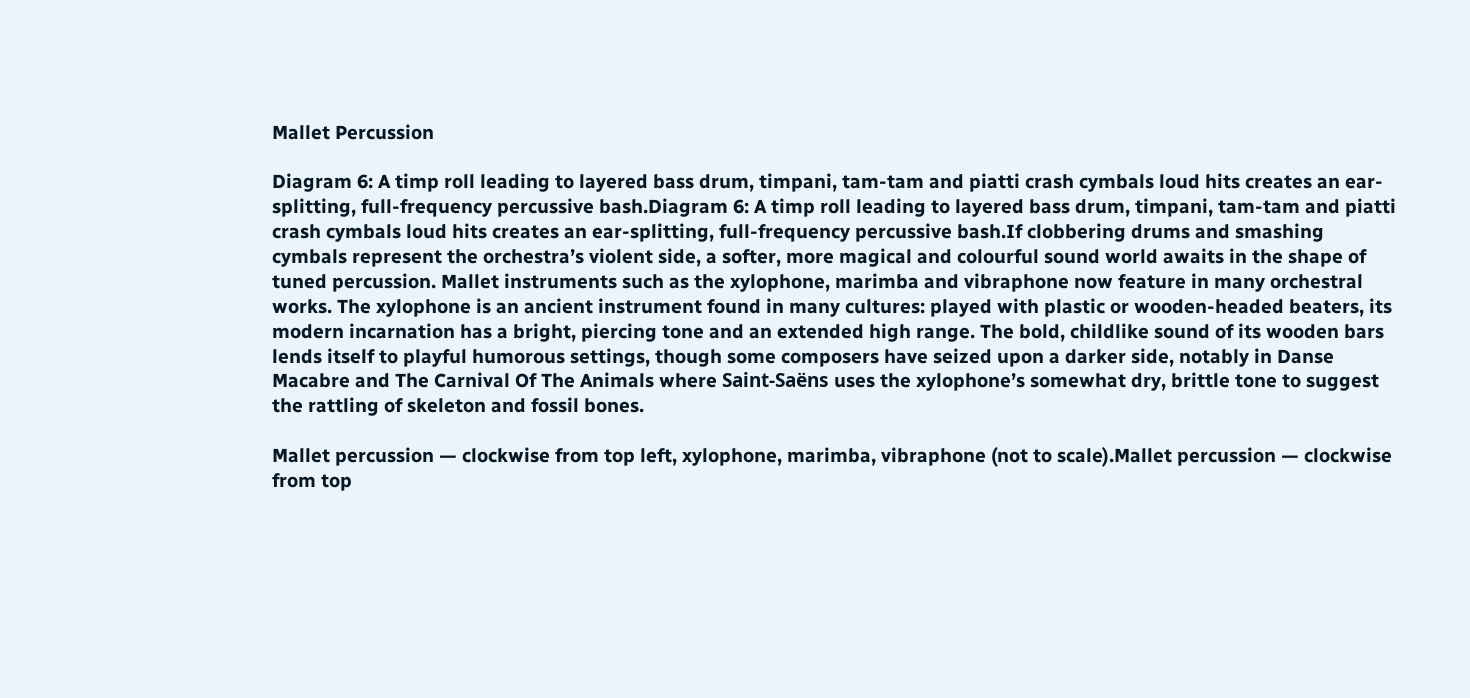Mallet Percussion

Diagram 6: A timp roll leading to layered bass drum, timpani, tam-tam and piatti crash cymbals loud hits creates an ear-splitting, full-frequency percussive bash.Diagram 6: A timp roll leading to layered bass drum, timpani, tam-tam and piatti crash cymbals loud hits creates an ear-splitting, full-frequency percussive bash.If clobbering drums and smashing cymbals represent the orchestra’s violent side, a softer, more magical and colourful sound world awaits in the shape of tuned percussion. Mallet instruments such as the xylophone, marimba and vibraphone now feature in many orchestral works. The xylophone is an ancient instrument found in many cultures: played with plastic or wooden-headed beaters, its modern incarnation has a bright, piercing tone and an extended high range. The bold, childlike sound of its wooden bars lends itself to playful humorous settings, though some composers have seized upon a darker side, notably in Danse Macabre and The Carnival Of The Animals where Saint-Saëns uses the xylophone’s somewhat dry, brittle tone to suggest the rattling of skeleton and fossil bones.

Mallet percussion — clockwise from top left, xylophone, marimba, vibraphone (not to scale).Mallet percussion — clockwise from top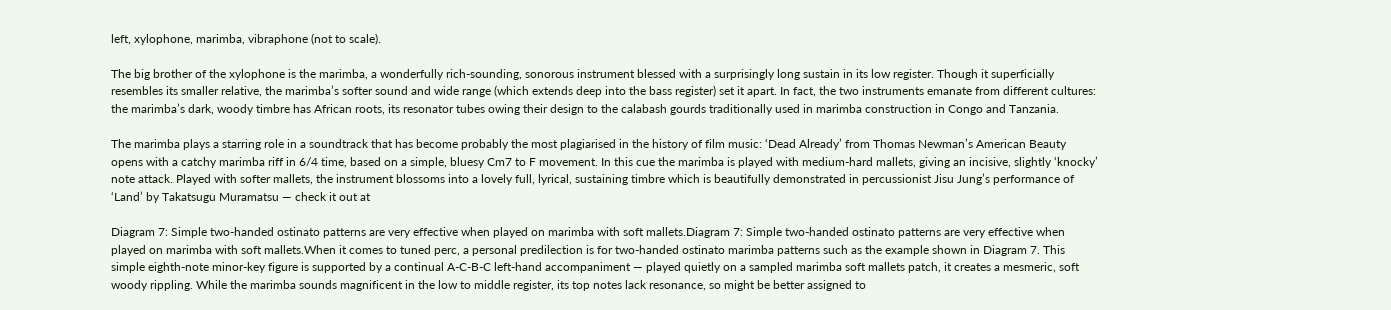left, xylophone, marimba, vibraphone (not to scale).

The big brother of the xylophone is the marimba, a wonderfully rich-sounding, sonorous instrument blessed with a surprisingly long sustain in its low register. Though it superficially resembles its smaller relative, the marimba’s softer sound and wide range (which extends deep into the bass register) set it apart. In fact, the two instruments emanate from different cultures: the marimba’s dark, woody timbre has African roots, its resonator tubes owing their design to the calabash gourds traditionally used in marimba construction in Congo and Tanzania.

The marimba plays a starring role in a soundtrack that has become probably the most plagiarised in the history of film music: ‘Dead Already’ from Thomas Newman’s American Beauty opens with a catchy marimba riff in 6/4 time, based on a simple, bluesy Cm7 to F movement. In this cue the marimba is played with medium-hard mallets, giving an incisive, slightly ‘knocky’ note attack. Played with softer mallets, the instrument blossoms into a lovely full, lyrical, sustaining timbre which is beautifully demonstrated in percussionist Jisu Jung’s performance of ‘Land’ by Takatsugu Muramatsu — check it out at

Diagram 7: Simple two-handed ostinato patterns are very effective when played on marimba with soft mallets.Diagram 7: Simple two-handed ostinato patterns are very effective when played on marimba with soft mallets.When it comes to tuned perc, a personal predilection is for two-handed ostinato marimba patterns such as the example shown in Diagram 7. This simple eighth-note minor-key figure is supported by a continual A-C-B-C left-hand accompaniment — played quietly on a sampled marimba soft mallets patch, it creates a mesmeric, soft woody rippling. While the marimba sounds magnificent in the low to middle register, its top notes lack resonance, so might be better assigned to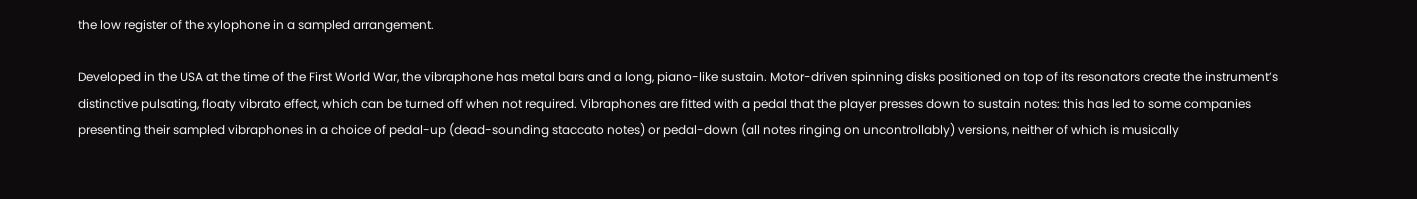the low register of the xylophone in a sampled arrangement.

Developed in the USA at the time of the First World War, the vibraphone has metal bars and a long, piano-like sustain. Motor-driven spinning disks positioned on top of its resonators create the instrument’s distinctive pulsating, floaty vibrato effect, which can be turned off when not required. Vibraphones are fitted with a pedal that the player presses down to sustain notes: this has led to some companies presenting their sampled vibraphones in a choice of pedal-up (dead-sounding staccato notes) or pedal-down (all notes ringing on uncontrollably) versions, neither of which is musically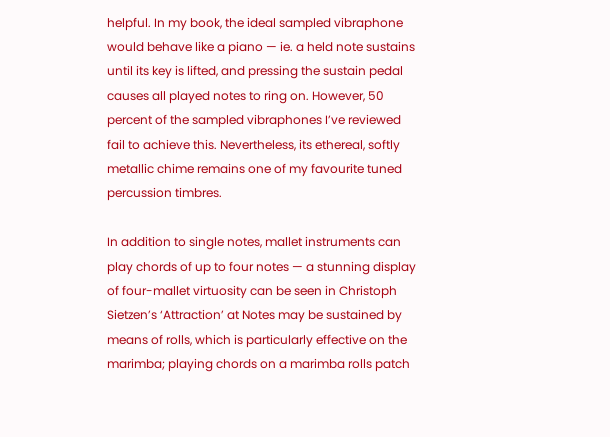helpful. In my book, the ideal sampled vibraphone would behave like a piano — ie. a held note sustains until its key is lifted, and pressing the sustain pedal causes all played notes to ring on. However, 50 percent of the sampled vibraphones I’ve reviewed fail to achieve this. Nevertheless, its ethereal, softly metallic chime remains one of my favourite tuned percussion timbres.

In addition to single notes, mallet instruments can play chords of up to four notes — a stunning display of four-mallet virtuosity can be seen in Christoph Sietzen’s ‘Attraction’ at Notes may be sustained by means of rolls, which is particularly effective on the marimba; playing chords on a marimba rolls patch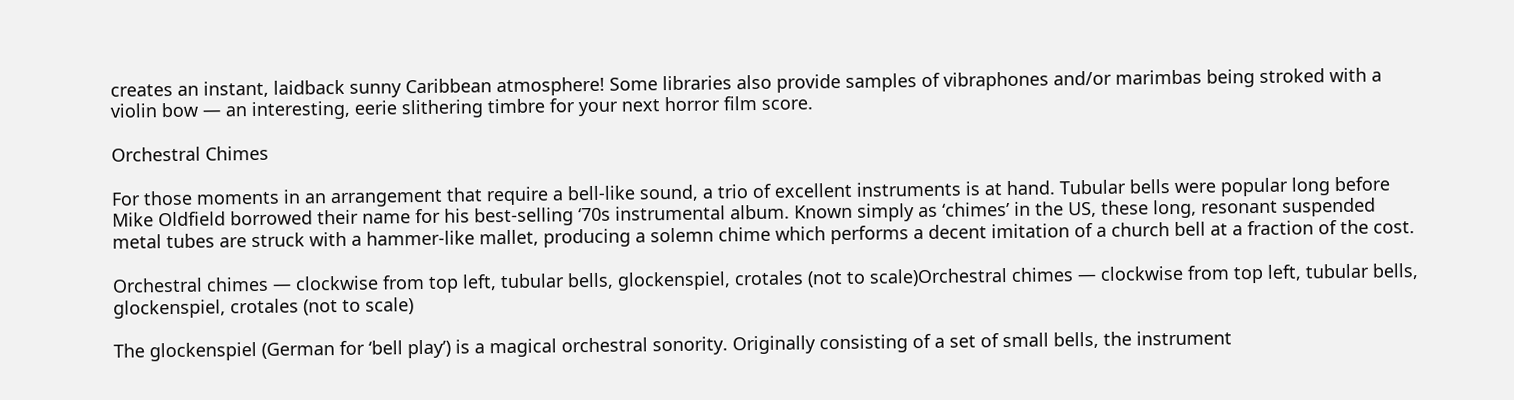creates an instant, laidback sunny Caribbean atmosphere! Some libraries also provide samples of vibraphones and/or marimbas being stroked with a violin bow — an interesting, eerie slithering timbre for your next horror film score.

Orchestral Chimes

For those moments in an arrangement that require a bell-like sound, a trio of excellent instruments is at hand. Tubular bells were popular long before Mike Oldfield borrowed their name for his best-selling ‘70s instrumental album. Known simply as ‘chimes’ in the US, these long, resonant suspended metal tubes are struck with a hammer-like mallet, producing a solemn chime which performs a decent imitation of a church bell at a fraction of the cost.

Orchestral chimes — clockwise from top left, tubular bells, glockenspiel, crotales (not to scale)Orchestral chimes — clockwise from top left, tubular bells, glockenspiel, crotales (not to scale)

The glockenspiel (German for ‘bell play’) is a magical orchestral sonority. Originally consisting of a set of small bells, the instrument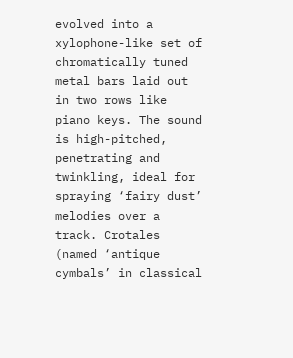evolved into a xylophone-like set of chromatically tuned metal bars laid out in two rows like piano keys. The sound is high-pitched, penetrating and twinkling, ideal for spraying ‘fairy dust’ melodies over a track. Crotales (named ‘antique cymbals’ in classical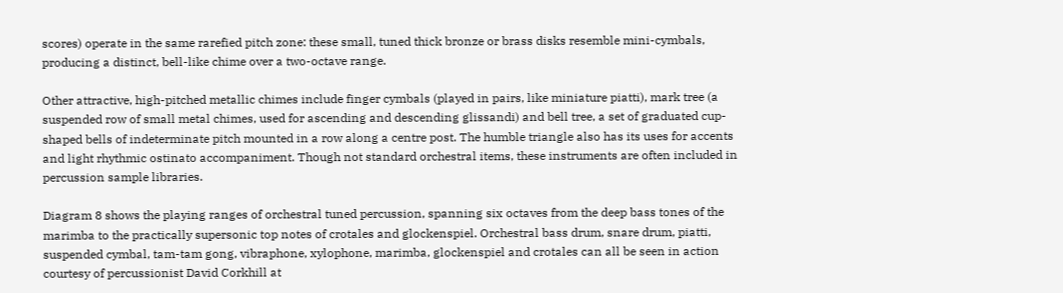scores) operate in the same rarefied pitch zone: these small, tuned thick bronze or brass disks resemble mini-cymbals, producing a distinct, bell-like chime over a two-octave range.

Other attractive, high-pitched metallic chimes include finger cymbals (played in pairs, like miniature piatti), mark tree (a suspended row of small metal chimes, used for ascending and descending glissandi) and bell tree, a set of graduated cup-shaped bells of indeterminate pitch mounted in a row along a centre post. The humble triangle also has its uses for accents and light rhythmic ostinato accompaniment. Though not standard orchestral items, these instruments are often included in percussion sample libraries.

Diagram 8 shows the playing ranges of orchestral tuned percussion, spanning six octaves from the deep bass tones of the marimba to the practically supersonic top notes of crotales and glockenspiel. Orchestral bass drum, snare drum, piatti, suspended cymbal, tam-tam gong, vibraphone, xylophone, marimba, glockenspiel and crotales can all be seen in action courtesy of percussionist David Corkhill at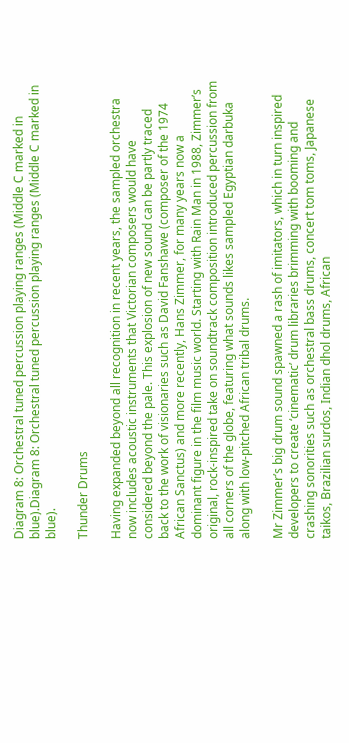Diagram 8: Orchestral tuned percussion playing ranges (Middle C marked in blue).Diagram 8: Orchestral tuned percussion playing ranges (Middle C marked in blue).

Thunder Drums

Having expanded beyond all recognition in recent years, the sampled orchestra now includes acoustic instruments that Victorian composers would have considered beyond the pale. This explosion of new sound can be partly traced back to the work of visionaries such as David Fanshawe (composer of the 1974 African Sanctus) and more recently, Hans Zimmer, for many years now a dominant figure in the film music world. Starting with Rain Man in 1988, Zimmer’s original, rock-inspired take on soundtrack composition introduced percussion from all corners of the globe, featuring what sounds likes sampled Egyptian darbuka along with low-pitched African tribal drums.

Mr Zimmer’s big drum sound spawned a rash of imitators, which in turn inspired developers to create ‘cinematic’ drum libraries brimming with booming and crashing sonorities such as orchestral bass drums, concert tom toms, Japanese taikos, Brazilian surdos, Indian dhol drums, African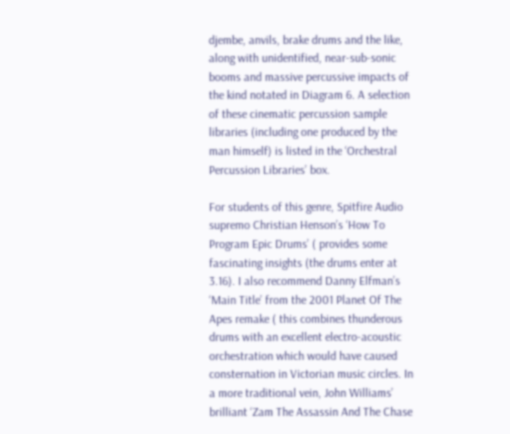djembe, anvils, brake drums and the like, along with unidentified, near-sub-sonic booms and massive percussive impacts of the kind notated in Diagram 6. A selection of these cinematic percussion sample libraries (including one produced by the man himself) is listed in the ‘Orchestral Percussion Libraries’ box.

For students of this genre, Spitfire Audio supremo Christian Henson’s ‘How To Program Epic Drums’ ( provides some fascinating insights (the drums enter at 3.16). I also recommend Danny Elfman’s ‘Main Title’ from the 2001 Planet Of The Apes remake ( this combines thunderous drums with an excellent electro-acoustic orchestration which would have caused consternation in Victorian music circles. In a more traditional vein, John Williams’ brilliant ‘Zam The Assassin And The Chase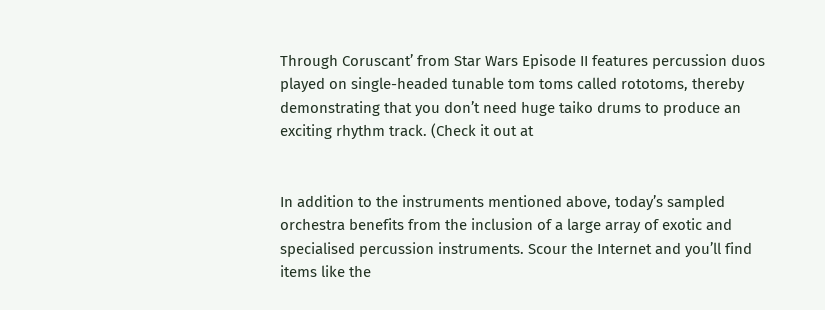Through Coruscant’ from Star Wars Episode II features percussion duos played on single-headed tunable tom toms called rototoms, thereby demonstrating that you don’t need huge taiko drums to produce an exciting rhythm track. (Check it out at


In addition to the instruments mentioned above, today’s sampled orchestra benefits from the inclusion of a large array of exotic and specialised percussion instruments. Scour the Internet and you’ll find items like the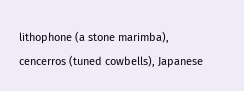lithophone (a stone marimba), cencerros (tuned cowbells), Japanese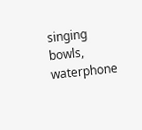singing bowls, waterphone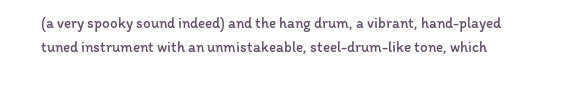(a very spooky sound indeed) and the hang drum, a vibrant, hand-played tuned instrument with an unmistakeable, steel-drum-like tone, which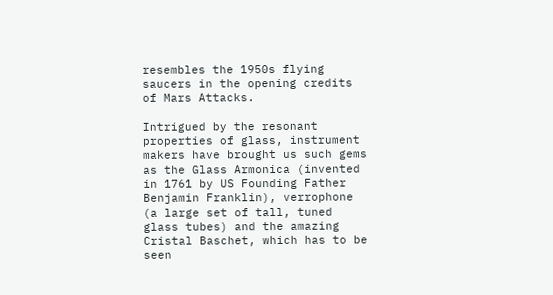resembles the 1950s flying saucers in the opening credits of Mars Attacks.

Intrigued by the resonant properties of glass, instrument makers have brought us such gems as the Glass Armonica (invented in 1761 by US Founding Father Benjamin Franklin), verrophone (a large set of tall, tuned glass tubes) and the amazing Cristal Baschet, which has to be seen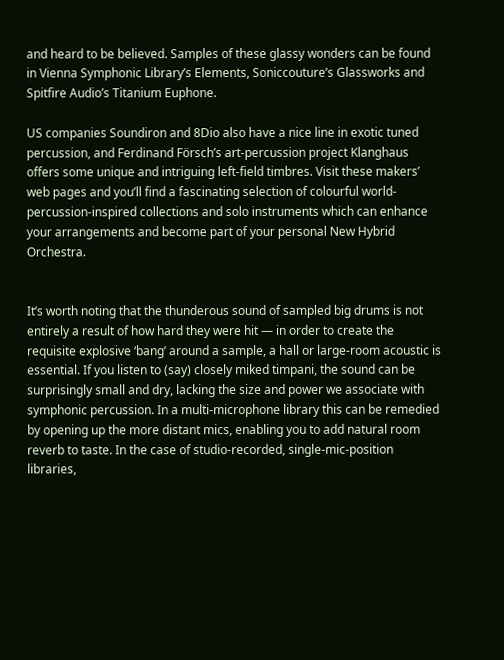and heard to be believed. Samples of these glassy wonders can be found in Vienna Symphonic Library’s Elements, Soniccouture’s Glassworks and Spitfire Audio’s Titanium Euphone.

US companies Soundiron and 8Dio also have a nice line in exotic tuned percussion, and Ferdinand Försch’s art-percussion project Klanghaus offers some unique and intriguing left-field timbres. Visit these makers’ web pages and you’ll find a fascinating selection of colourful world-percussion-inspired collections and solo instruments which can enhance your arrangements and become part of your personal New Hybrid Orchestra.


It’s worth noting that the thunderous sound of sampled big drums is not entirely a result of how hard they were hit — in order to create the requisite explosive ‘bang’ around a sample, a hall or large-room acoustic is essential. If you listen to (say) closely miked timpani, the sound can be surprisingly small and dry, lacking the size and power we associate with symphonic percussion. In a multi-microphone library this can be remedied by opening up the more distant mics, enabling you to add natural room reverb to taste. In the case of studio-recorded, single-mic-position libraries,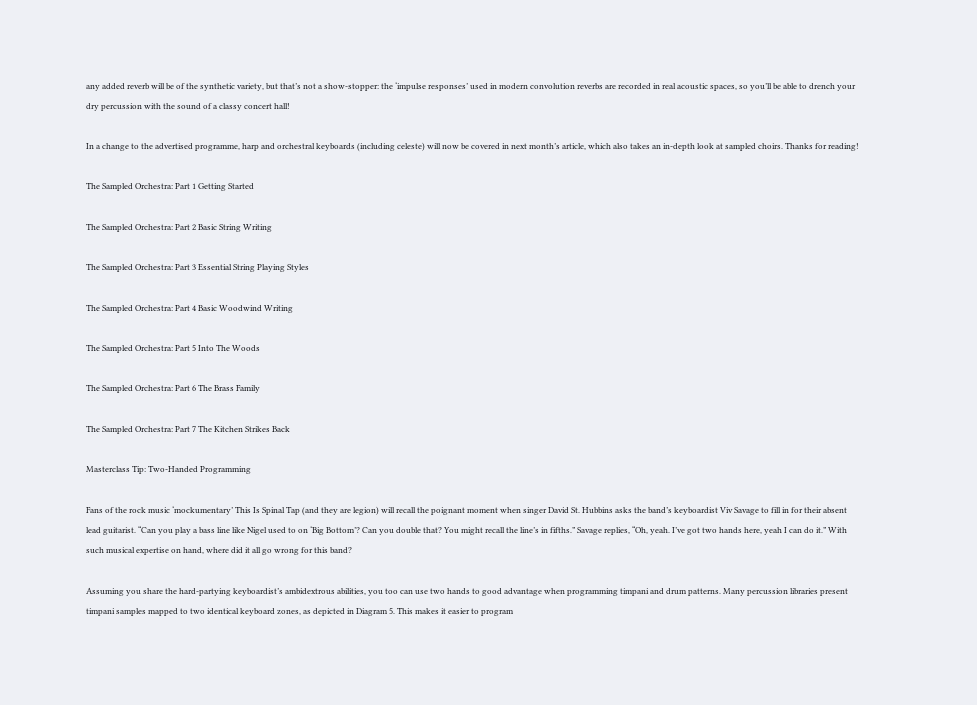any added reverb will be of the synthetic variety, but that’s not a show-stopper: the ‘impulse responses’ used in modern convolution reverbs are recorded in real acoustic spaces, so you’ll be able to drench your dry percussion with the sound of a classy concert hall!

In a change to the advertised programme, harp and orchestral keyboards (including celeste) will now be covered in next month’s article, which also takes an in-depth look at sampled choirs. Thanks for reading!

The Sampled Orchestra: Part 1 Getting Started

The Sampled Orchestra: Part 2 Basic String Writing

The Sampled Orchestra: Part 3 Essential String Playing Styles

The Sampled Orchestra: Part 4 Basic Woodwind Writing

The Sampled Orchestra: Part 5 Into The Woods

The Sampled Orchestra: Part 6 The Brass Family

The Sampled Orchestra: Part 7 The Kitchen Strikes Back

Masterclass Tip: Two-Handed Programming

Fans of the rock music ‘mockumentary’ This Is Spinal Tap (and they are legion) will recall the poignant moment when singer David St. Hubbins asks the band’s keyboardist Viv Savage to fill in for their absent lead guitarist. “Can you play a bass line like Nigel used to on ‘Big Bottom’? Can you double that? You might recall the line’s in fifths.” Savage replies, “Oh, yeah. I’ve got two hands here, yeah I can do it.” With such musical expertise on hand, where did it all go wrong for this band?

Assuming you share the hard-partying keyboardist’s ambidextrous abilities, you too can use two hands to good advantage when programming timpani and drum patterns. Many percussion libraries present timpani samples mapped to two identical keyboard zones, as depicted in Diagram 5. This makes it easier to program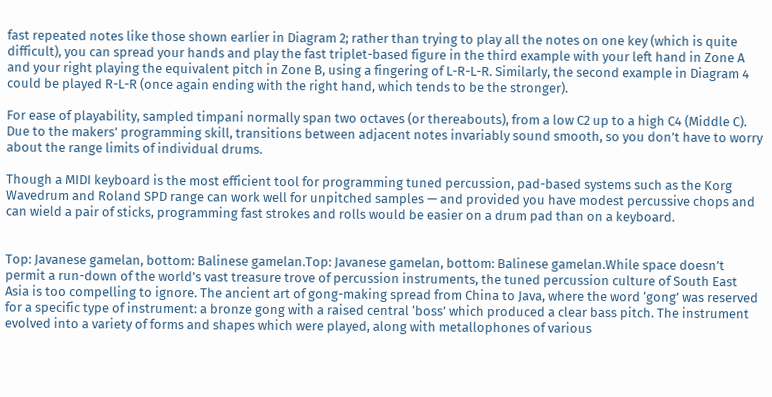fast repeated notes like those shown earlier in Diagram 2; rather than trying to play all the notes on one key (which is quite difficult), you can spread your hands and play the fast triplet-based figure in the third example with your left hand in Zone A and your right playing the equivalent pitch in Zone B, using a fingering of L-R-L-R. Similarly, the second example in Diagram 4 could be played R-L-R (once again ending with the right hand, which tends to be the stronger).

For ease of playability, sampled timpani normally span two octaves (or thereabouts), from a low C2 up to a high C4 (Middle C). Due to the makers’ programming skill, transitions between adjacent notes invariably sound smooth, so you don’t have to worry about the range limits of individual drums.

Though a MIDI keyboard is the most efficient tool for programming tuned percussion, pad-based systems such as the Korg Wavedrum and Roland SPD range can work well for unpitched samples — and provided you have modest percussive chops and can wield a pair of sticks, programming fast strokes and rolls would be easier on a drum pad than on a keyboard.


Top: Javanese gamelan, bottom: Balinese gamelan.Top: Javanese gamelan, bottom: Balinese gamelan.While space doesn’t permit a run-down of the world’s vast treasure trove of percussion instruments, the tuned percussion culture of South East Asia is too compelling to ignore. The ancient art of gong-making spread from China to Java, where the word ‘gong’ was reserved for a specific type of instrument: a bronze gong with a raised central ‘boss’ which produced a clear bass pitch. The instrument evolved into a variety of forms and shapes which were played, along with metallophones of various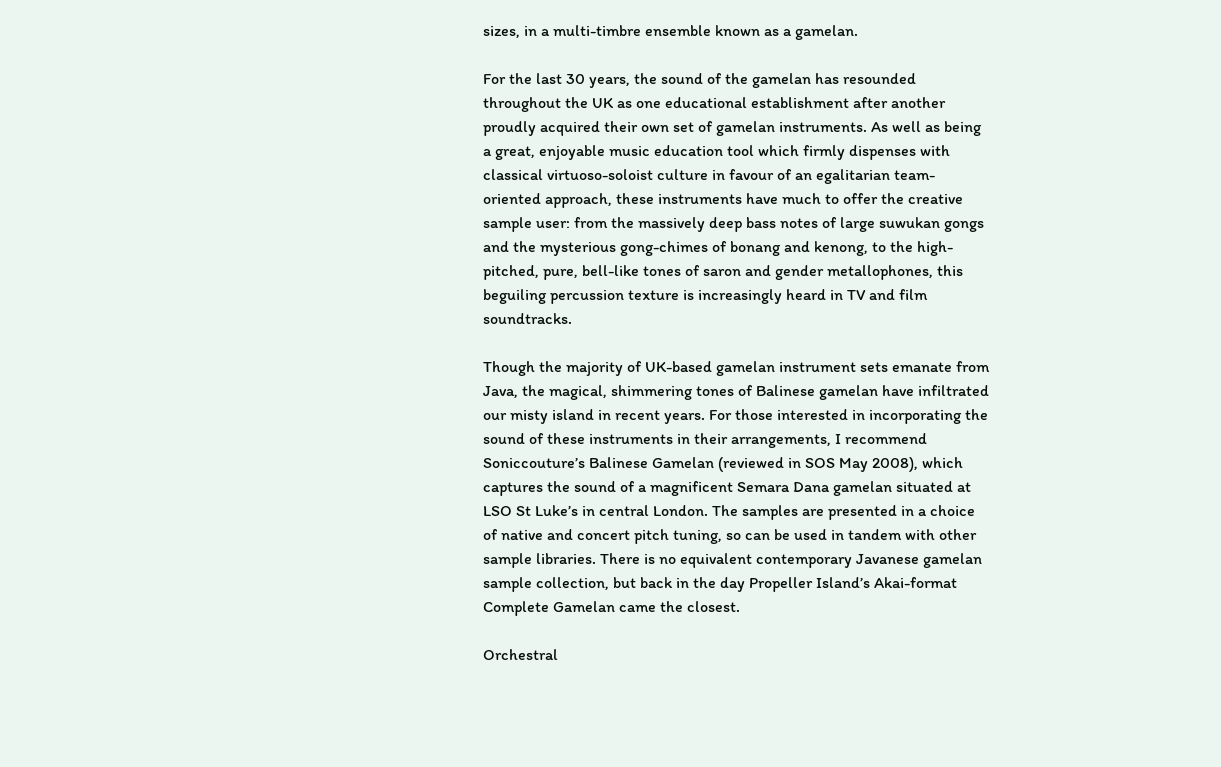sizes, in a multi-timbre ensemble known as a gamelan.

For the last 30 years, the sound of the gamelan has resounded throughout the UK as one educational establishment after another proudly acquired their own set of gamelan instruments. As well as being a great, enjoyable music education tool which firmly dispenses with classical virtuoso-soloist culture in favour of an egalitarian team-oriented approach, these instruments have much to offer the creative sample user: from the massively deep bass notes of large suwukan gongs and the mysterious gong-chimes of bonang and kenong, to the high-pitched, pure, bell-like tones of saron and gender metallophones, this beguiling percussion texture is increasingly heard in TV and film soundtracks.

Though the majority of UK-based gamelan instrument sets emanate from Java, the magical, shimmering tones of Balinese gamelan have infiltrated our misty island in recent years. For those interested in incorporating the sound of these instruments in their arrangements, I recommend Soniccouture’s Balinese Gamelan (reviewed in SOS May 2008), which captures the sound of a magnificent Semara Dana gamelan situated at LSO St Luke’s in central London. The samples are presented in a choice of native and concert pitch tuning, so can be used in tandem with other sample libraries. There is no equivalent contemporary Javanese gamelan sample collection, but back in the day Propeller Island’s Akai-format Complete Gamelan came the closest.

Orchestral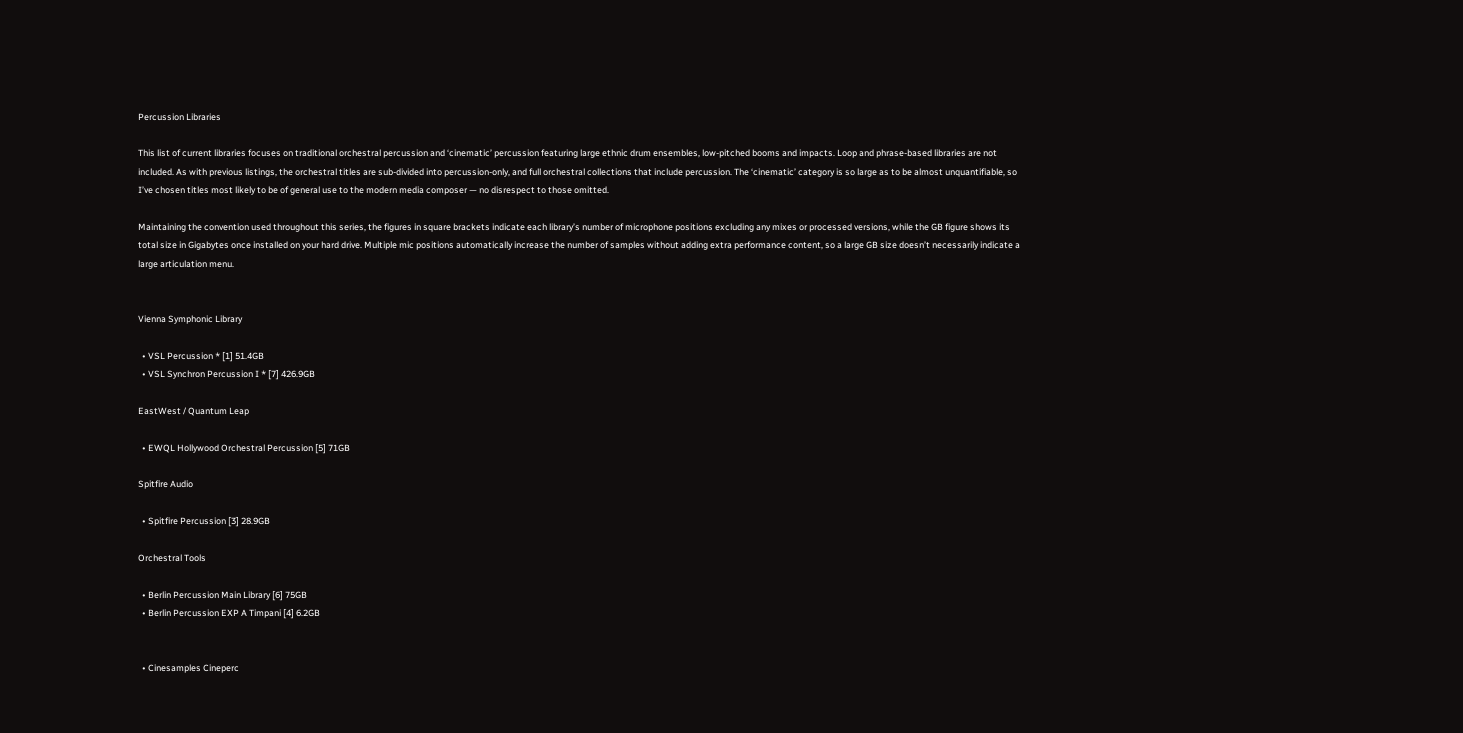Percussion Libraries

This list of current libraries focuses on traditional orchestral percussion and ‘cinematic’ percussion featuring large ethnic drum ensembles, low-pitched booms and impacts. Loop and phrase-based libraries are not included. As with previous listings, the orchestral titles are sub-divided into percussion-only, and full orchestral collections that include percussion. The ‘cinematic’ category is so large as to be almost unquantifiable, so I’ve chosen titles most likely to be of general use to the modern media composer — no disrespect to those omitted.

Maintaining the convention used throughout this series, the figures in square brackets indicate each library’s number of microphone positions excluding any mixes or processed versions, while the GB figure shows its total size in Gigabytes once installed on your hard drive. Multiple mic positions automatically increase the number of samples without adding extra performance content, so a large GB size doesn’t necessarily indicate a large articulation menu.


Vienna Symphonic Library

  • VSL Percussion * [1] 51.4GB
  • VSL Synchron Percussion I * [7] 426.9GB

EastWest / Quantum Leap

  • EWQL Hollywood Orchestral Percussion [5] 71GB

Spitfire Audio

  • Spitfire Percussion [3] 28.9GB

Orchestral Tools

  • Berlin Percussion Main Library [6] 75GB
  • Berlin Percussion EXP A Timpani [4] 6.2GB


  • Cinesamples Cineperc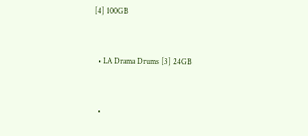[4] 100GB


  • LA Drama Drums [3] 24GB


  •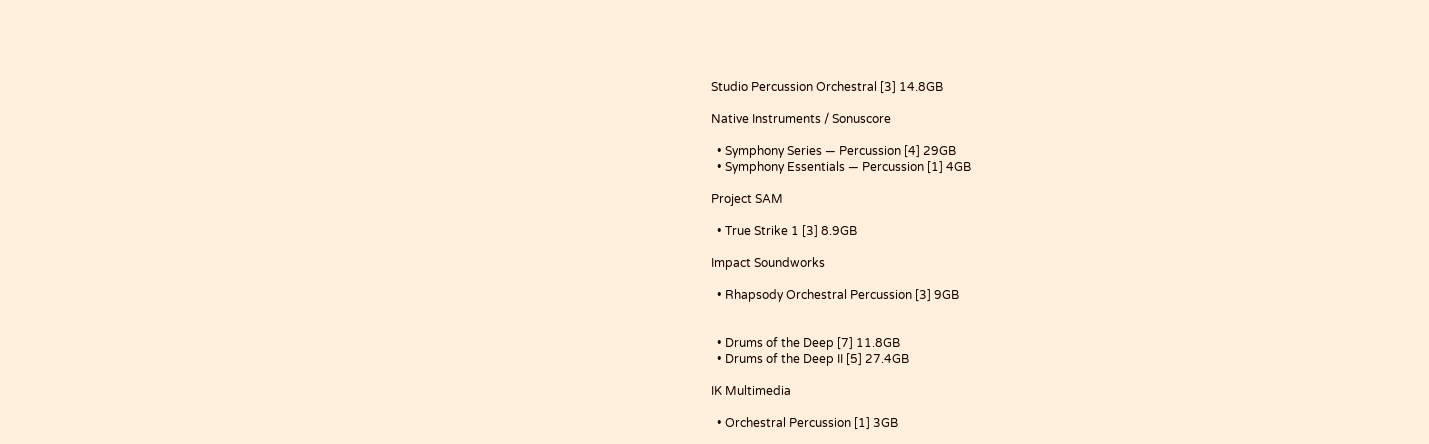Studio Percussion Orchestral [3] 14.8GB

Native Instruments / Sonuscore

  • Symphony Series — Percussion [4] 29GB
  • Symphony Essentials — Percussion [1] 4GB

Project SAM

  • True Strike 1 [3] 8.9GB

Impact Soundworks

  • Rhapsody Orchestral Percussion [3] 9GB


  • Drums of the Deep [7] 11.8GB
  • Drums of the Deep II [5] 27.4GB

IK Multimedia

  • Orchestral Percussion [1] 3GB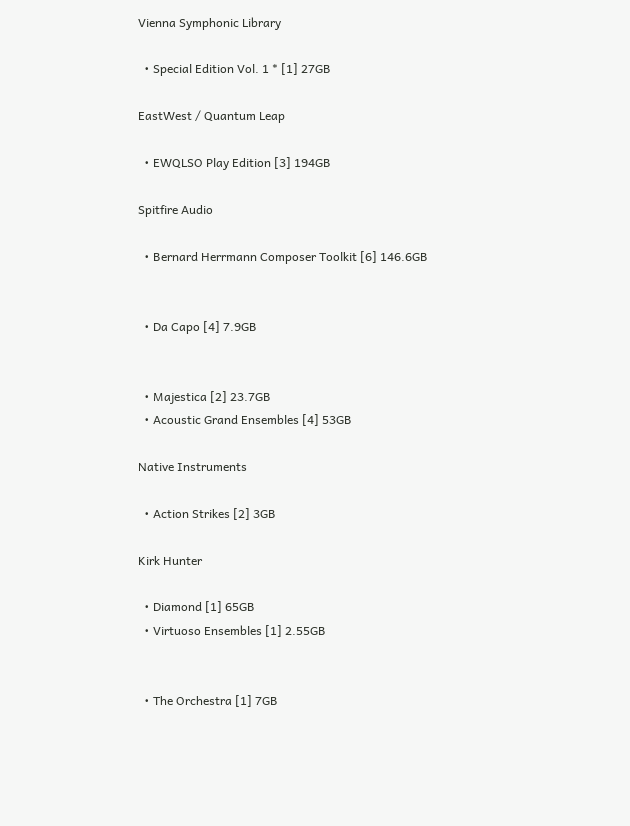Vienna Symphonic Library

  • Special Edition Vol. 1 * [1] 27GB

EastWest / Quantum Leap

  • EWQLSO Play Edition [3] 194GB

Spitfire Audio

  • Bernard Herrmann Composer Toolkit [6] 146.6GB


  • Da Capo [4] 7.9GB


  • Majestica [2] 23.7GB
  • Acoustic Grand Ensembles [4] 53GB

Native Instruments

  • Action Strikes [2] 3GB

Kirk Hunter

  • Diamond [1] 65GB
  • Virtuoso Ensembles [1] 2.55GB


  • The Orchestra [1] 7GB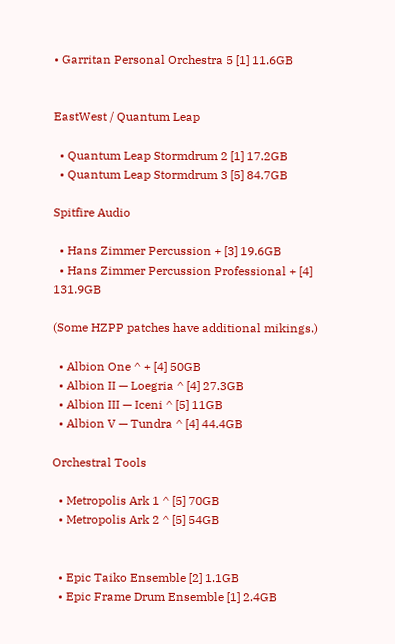• Garritan Personal Orchestra 5 [1] 11.6GB


EastWest / Quantum Leap

  • Quantum Leap Stormdrum 2 [1] 17.2GB
  • Quantum Leap Stormdrum 3 [5] 84.7GB

Spitfire Audio

  • Hans Zimmer Percussion + [3] 19.6GB
  • Hans Zimmer Percussion Professional + [4] 131.9GB

(Some HZPP patches have additional mikings.)

  • Albion One ^ + [4] 50GB
  • Albion II — Loegria ^ [4] 27.3GB
  • Albion III — Iceni ^ [5] 11GB
  • Albion V — Tundra ^ [4] 44.4GB

Orchestral Tools

  • Metropolis Ark 1 ^ [5] 70GB
  • Metropolis Ark 2 ^ [5] 54GB


  • Epic Taiko Ensemble [2] 1.1GB
  • Epic Frame Drum Ensemble [1] 2.4GB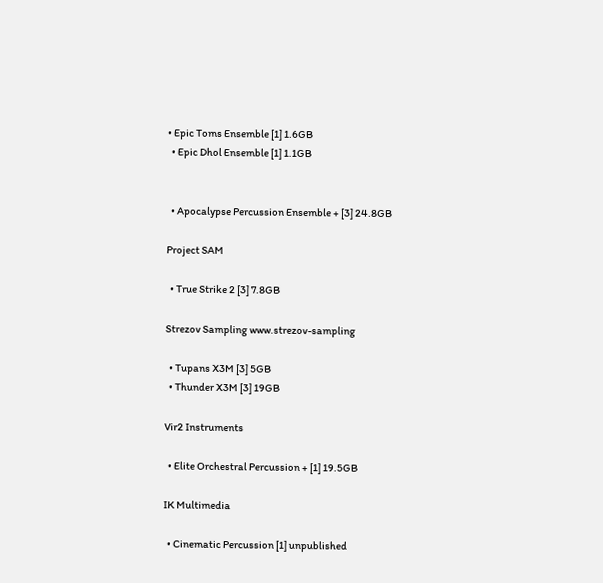• Epic Toms Ensemble [1] 1.6GB
  • Epic Dhol Ensemble [1] 1.1GB


  • Apocalypse Percussion Ensemble + [3] 24.8GB

Project SAM

  • True Strike 2 [3] 7.8GB

Strezov Sampling www.strezov-sampling

  • Tupans X3M [3] 5GB
  • Thunder X3M [3] 19GB

Vir2 Instruments

  • Elite Orchestral Percussion + [1] 19.5GB

IK Multimedia

  • Cinematic Percussion [1] unpublished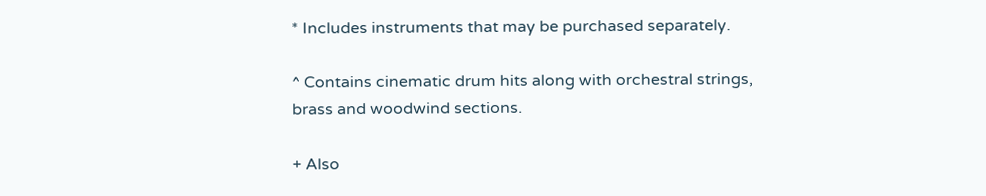* Includes instruments that may be purchased separately.

^ Contains cinematic drum hits along with orchestral strings, brass and woodwind sections.

+ Also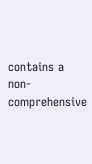contains a non-comprehensive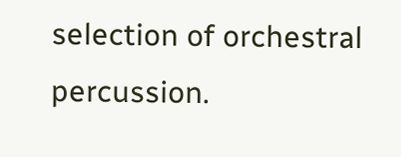selection of orchestral percussion.